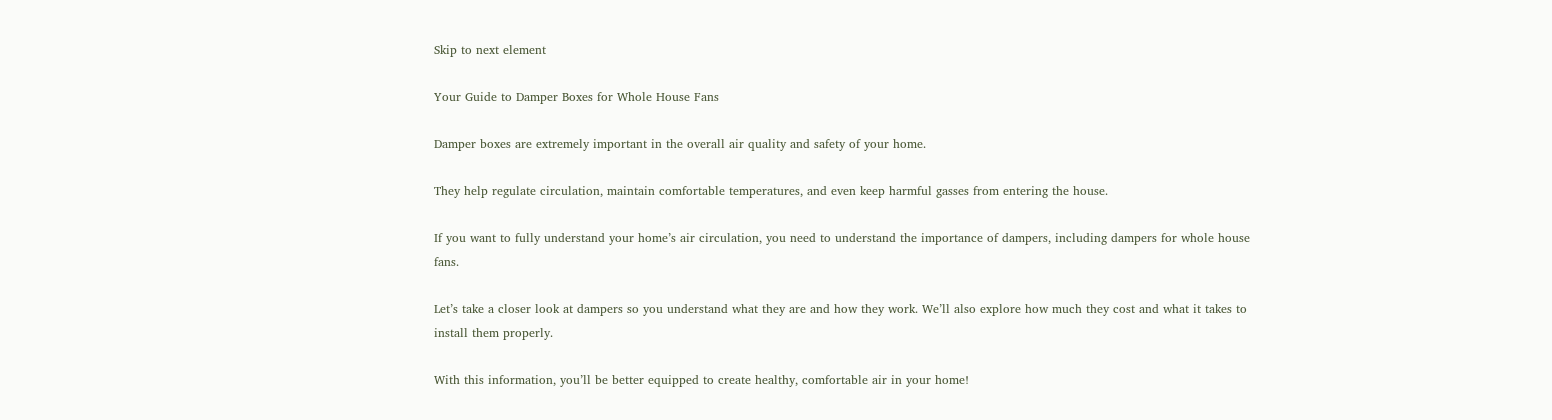Skip to next element

Your Guide to Damper Boxes for Whole House Fans

Damper boxes are extremely important in the overall air quality and safety of your home.

They help regulate circulation, maintain comfortable temperatures, and even keep harmful gasses from entering the house.

If you want to fully understand your home’s air circulation, you need to understand the importance of dampers, including dampers for whole house fans.

Let’s take a closer look at dampers so you understand what they are and how they work. We’ll also explore how much they cost and what it takes to install them properly.

With this information, you’ll be better equipped to create healthy, comfortable air in your home!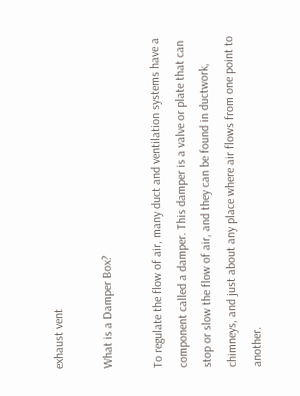exhaust vent

What is a Damper Box?

To regulate the flow of air, many duct and ventilation systems have a component called a damper. This damper is a valve or plate that can stop or slow the flow of air, and they can be found in ductwork, chimneys, and just about any place where air flows from one point to another.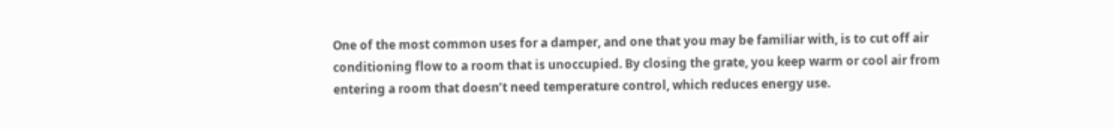One of the most common uses for a damper, and one that you may be familiar with, is to cut off air conditioning flow to a room that is unoccupied. By closing the grate, you keep warm or cool air from entering a room that doesn’t need temperature control, which reduces energy use.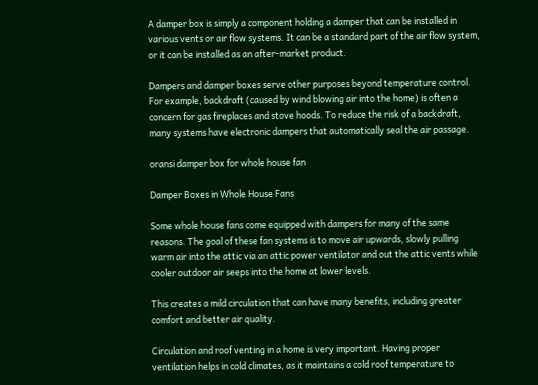A damper box is simply a component holding a damper that can be installed in various vents or air flow systems. It can be a standard part of the air flow system, or it can be installed as an after-market product.

Dampers and damper boxes serve other purposes beyond temperature control. For example, backdraft (caused by wind blowing air into the home) is often a concern for gas fireplaces and stove hoods. To reduce the risk of a backdraft, many systems have electronic dampers that automatically seal the air passage.

oransi damper box for whole house fan

Damper Boxes in Whole House Fans

Some whole house fans come equipped with dampers for many of the same reasons. The goal of these fan systems is to move air upwards, slowly pulling warm air into the attic via an attic power ventilator and out the attic vents while cooler outdoor air seeps into the home at lower levels.

This creates a mild circulation that can have many benefits, including greater comfort and better air quality.

Circulation and roof venting in a home is very important. Having proper ventilation helps in cold climates, as it maintains a cold roof temperature to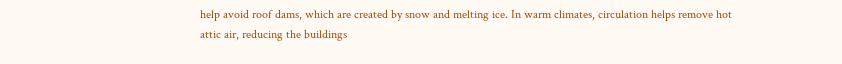help avoid roof dams, which are created by snow and melting ice. In warm climates, circulation helps remove hot attic air, reducing the buildings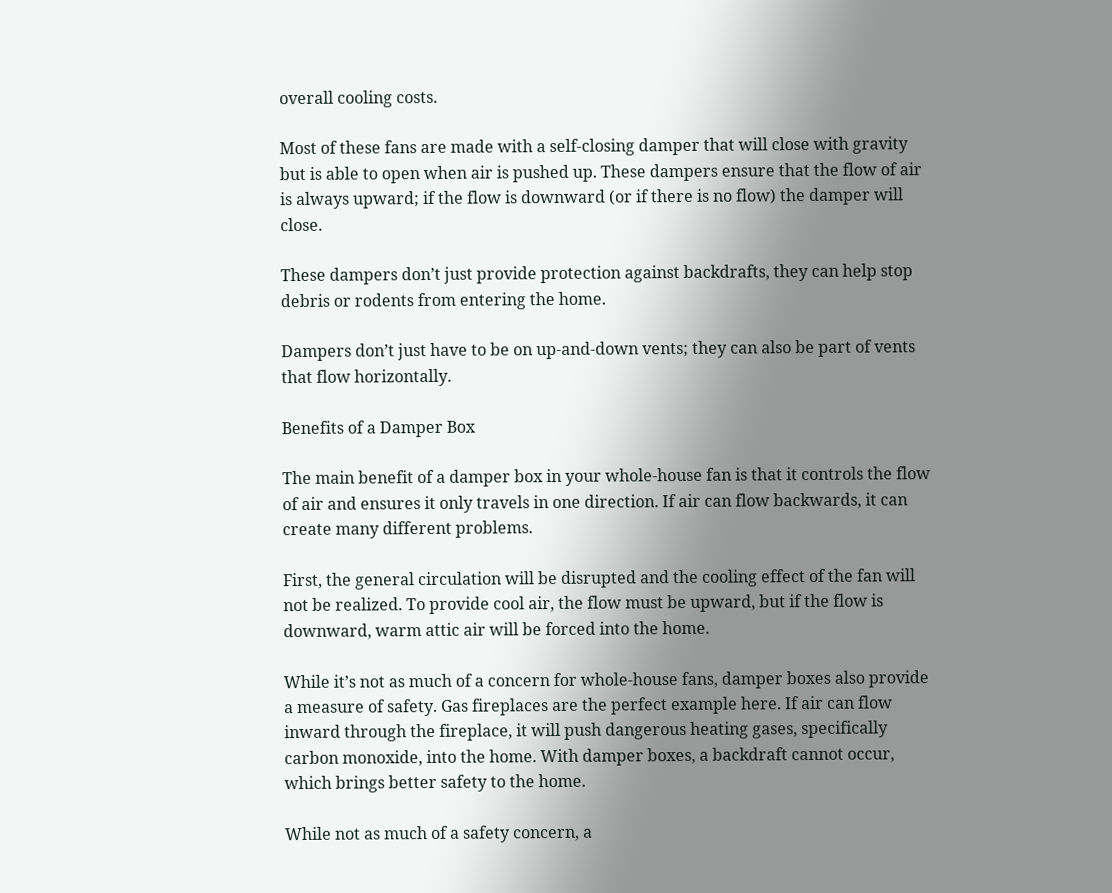overall cooling costs.

Most of these fans are made with a self-closing damper that will close with gravity but is able to open when air is pushed up. These dampers ensure that the flow of air is always upward; if the flow is downward (or if there is no flow) the damper will close.

These dampers don’t just provide protection against backdrafts, they can help stop debris or rodents from entering the home.

Dampers don’t just have to be on up-and-down vents; they can also be part of vents that flow horizontally.

Benefits of a Damper Box

The main benefit of a damper box in your whole-house fan is that it controls the flow of air and ensures it only travels in one direction. If air can flow backwards, it can create many different problems.

First, the general circulation will be disrupted and the cooling effect of the fan will not be realized. To provide cool air, the flow must be upward, but if the flow is downward, warm attic air will be forced into the home.

While it’s not as much of a concern for whole-house fans, damper boxes also provide a measure of safety. Gas fireplaces are the perfect example here. If air can flow inward through the fireplace, it will push dangerous heating gases, specifically carbon monoxide, into the home. With damper boxes, a backdraft cannot occur, which brings better safety to the home.

While not as much of a safety concern, a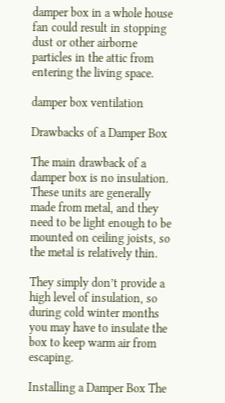damper box in a whole house fan could result in stopping dust or other airborne particles in the attic from entering the living space.

damper box ventilation

Drawbacks of a Damper Box

The main drawback of a damper box is no insulation. These units are generally made from metal, and they need to be light enough to be mounted on ceiling joists, so the metal is relatively thin.

They simply don’t provide a high level of insulation, so during cold winter months you may have to insulate the box to keep warm air from escaping.

Installing a Damper Box The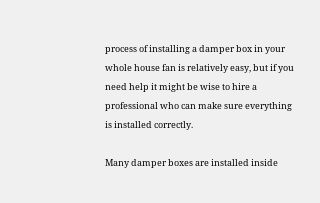process of installing a damper box in your whole house fan is relatively easy, but if you need help it might be wise to hire a professional who can make sure everything is installed correctly.

Many damper boxes are installed inside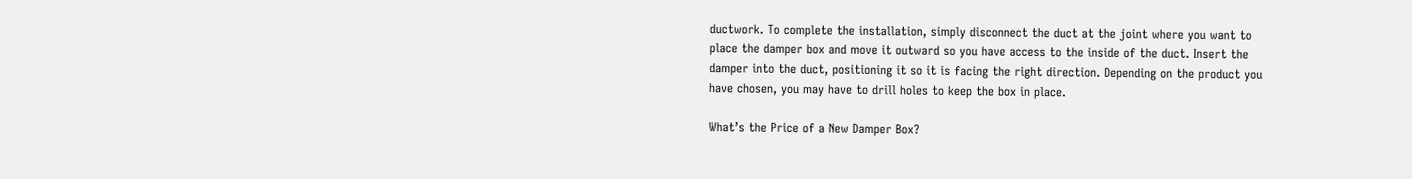ductwork. To complete the installation, simply disconnect the duct at the joint where you want to place the damper box and move it outward so you have access to the inside of the duct. Insert the damper into the duct, positioning it so it is facing the right direction. Depending on the product you have chosen, you may have to drill holes to keep the box in place.

What’s the Price of a New Damper Box?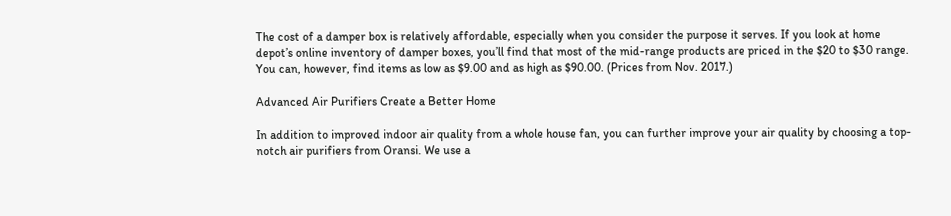The cost of a damper box is relatively affordable, especially when you consider the purpose it serves. If you look at home depot’s online inventory of damper boxes, you’ll find that most of the mid-range products are priced in the $20 to $30 range. You can, however, find items as low as $9.00 and as high as $90.00. (Prices from Nov. 2017.)

Advanced Air Purifiers Create a Better Home

In addition to improved indoor air quality from a whole house fan, you can further improve your air quality by choosing a top-notch air purifiers from Oransi. We use a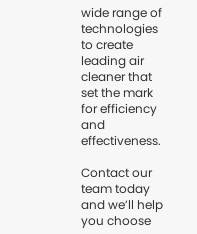wide range of technologies to create leading air cleaner that set the mark for efficiency and effectiveness.

Contact our team today and we’ll help you choose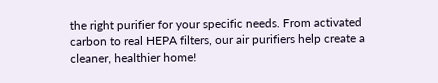the right purifier for your specific needs. From activated carbon to real HEPA filters, our air purifiers help create a cleaner, healthier home!